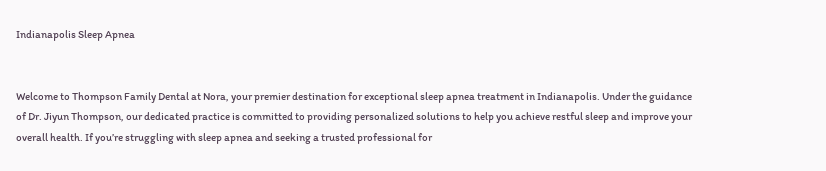Indianapolis Sleep Apnea


Welcome to Thompson Family Dental at Nora, your premier destination for exceptional sleep apnea treatment in Indianapolis. Under the guidance of Dr. Jiyun Thompson, our dedicated practice is committed to providing personalized solutions to help you achieve restful sleep and improve your overall health. If you’re struggling with sleep apnea and seeking a trusted professional for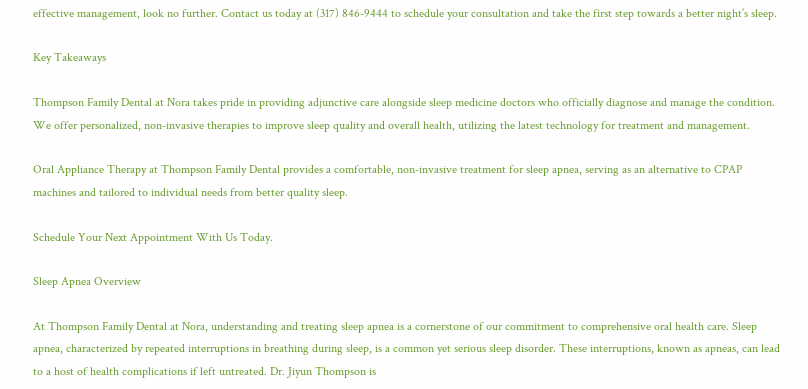effective management, look no further. Contact us today at (317) 846-9444 to schedule your consultation and take the first step towards a better night’s sleep.

Key Takeaways

Thompson Family Dental at Nora takes pride in providing adjunctive care alongside sleep medicine doctors who officially diagnose and manage the condition. We offer personalized, non-invasive therapies to improve sleep quality and overall health, utilizing the latest technology for treatment and management.

Oral Appliance Therapy at Thompson Family Dental provides a comfortable, non-invasive treatment for sleep apnea, serving as an alternative to CPAP machines and tailored to individual needs from better quality sleep.

Schedule Your Next Appointment With Us Today.

Sleep Apnea Overview

At Thompson Family Dental at Nora, understanding and treating sleep apnea is a cornerstone of our commitment to comprehensive oral health care. Sleep apnea, characterized by repeated interruptions in breathing during sleep, is a common yet serious sleep disorder. These interruptions, known as apneas, can lead to a host of health complications if left untreated. Dr. Jiyun Thompson is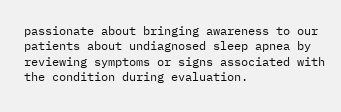passionate about bringing awareness to our patients about undiagnosed sleep apnea by reviewing symptoms or signs associated with the condition during evaluation.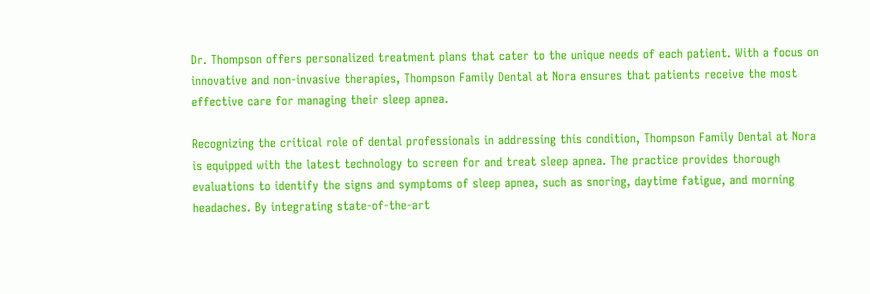Dr. Thompson offers personalized treatment plans that cater to the unique needs of each patient. With a focus on innovative and non-invasive therapies, Thompson Family Dental at Nora ensures that patients receive the most effective care for managing their sleep apnea.

Recognizing the critical role of dental professionals in addressing this condition, Thompson Family Dental at Nora is equipped with the latest technology to screen for and treat sleep apnea. The practice provides thorough evaluations to identify the signs and symptoms of sleep apnea, such as snoring, daytime fatigue, and morning headaches. By integrating state-of-the-art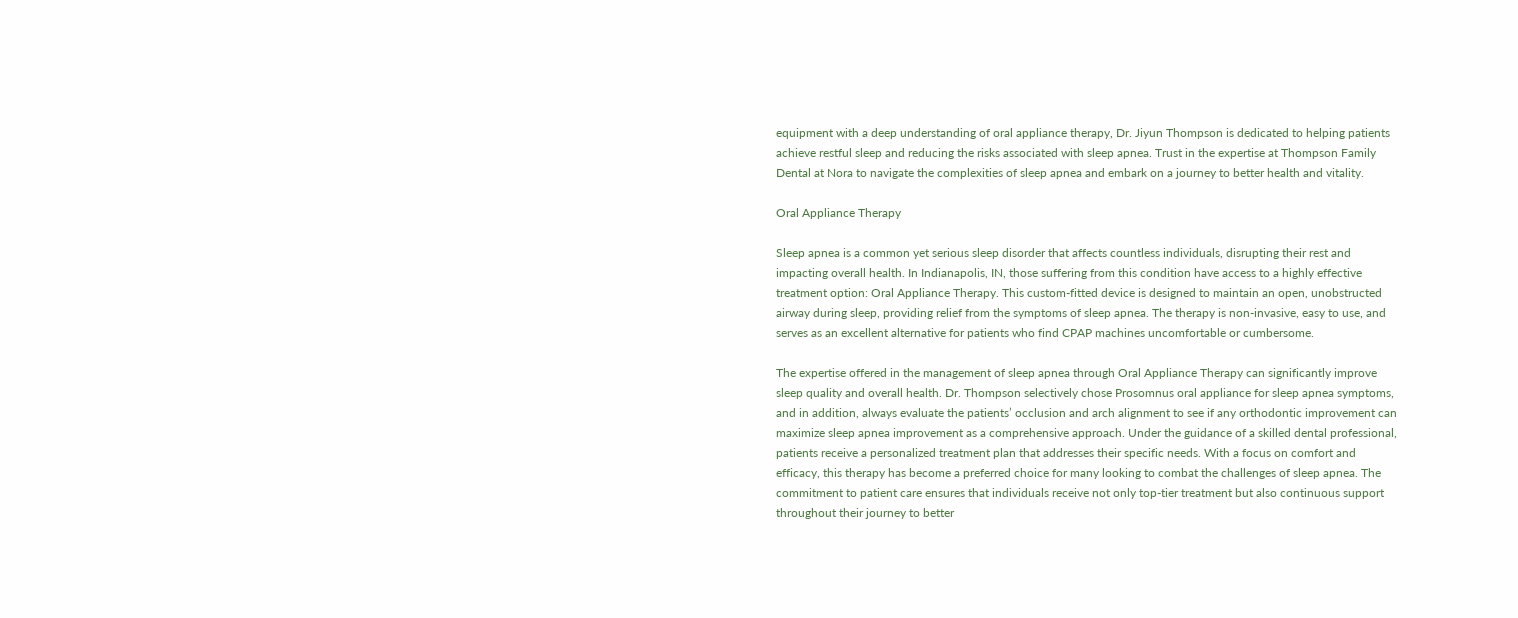equipment with a deep understanding of oral appliance therapy, Dr. Jiyun Thompson is dedicated to helping patients achieve restful sleep and reducing the risks associated with sleep apnea. Trust in the expertise at Thompson Family Dental at Nora to navigate the complexities of sleep apnea and embark on a journey to better health and vitality.

Oral Appliance Therapy

Sleep apnea is a common yet serious sleep disorder that affects countless individuals, disrupting their rest and impacting overall health. In Indianapolis, IN, those suffering from this condition have access to a highly effective treatment option: Oral Appliance Therapy. This custom-fitted device is designed to maintain an open, unobstructed airway during sleep, providing relief from the symptoms of sleep apnea. The therapy is non-invasive, easy to use, and serves as an excellent alternative for patients who find CPAP machines uncomfortable or cumbersome.

The expertise offered in the management of sleep apnea through Oral Appliance Therapy can significantly improve sleep quality and overall health. Dr. Thompson selectively chose Prosomnus oral appliance for sleep apnea symptoms, and in addition, always evaluate the patients’ occlusion and arch alignment to see if any orthodontic improvement can maximize sleep apnea improvement as a comprehensive approach. Under the guidance of a skilled dental professional, patients receive a personalized treatment plan that addresses their specific needs. With a focus on comfort and efficacy, this therapy has become a preferred choice for many looking to combat the challenges of sleep apnea. The commitment to patient care ensures that individuals receive not only top-tier treatment but also continuous support throughout their journey to better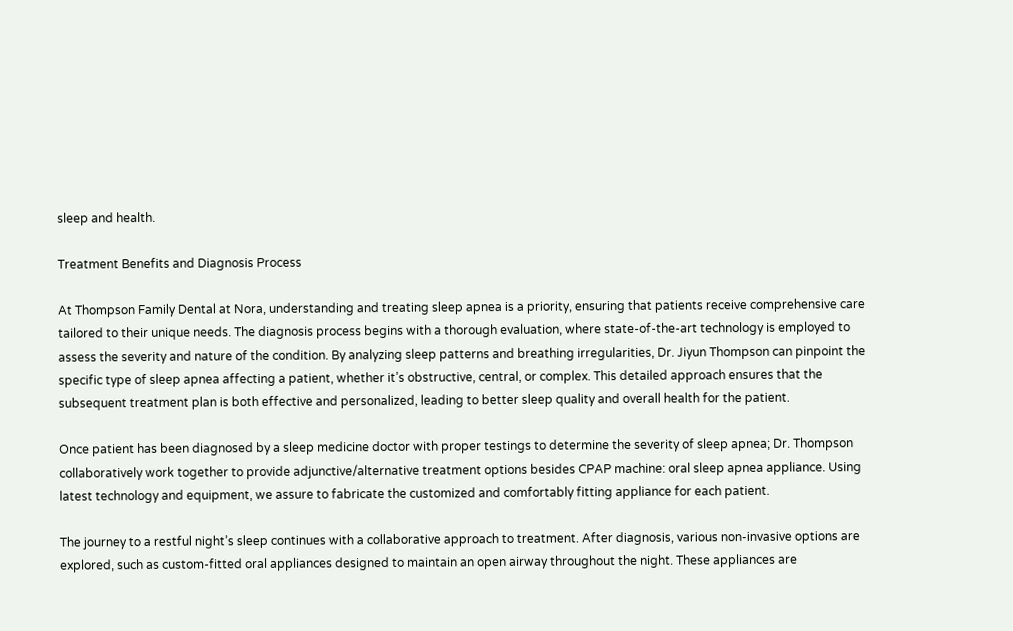sleep and health.

Treatment Benefits and Diagnosis Process

At Thompson Family Dental at Nora, understanding and treating sleep apnea is a priority, ensuring that patients receive comprehensive care tailored to their unique needs. The diagnosis process begins with a thorough evaluation, where state-of-the-art technology is employed to assess the severity and nature of the condition. By analyzing sleep patterns and breathing irregularities, Dr. Jiyun Thompson can pinpoint the specific type of sleep apnea affecting a patient, whether it’s obstructive, central, or complex. This detailed approach ensures that the subsequent treatment plan is both effective and personalized, leading to better sleep quality and overall health for the patient.

Once patient has been diagnosed by a sleep medicine doctor with proper testings to determine the severity of sleep apnea; Dr. Thompson collaboratively work together to provide adjunctive/alternative treatment options besides CPAP machine: oral sleep apnea appliance. Using latest technology and equipment, we assure to fabricate the customized and comfortably fitting appliance for each patient.

The journey to a restful night’s sleep continues with a collaborative approach to treatment. After diagnosis, various non-invasive options are explored, such as custom-fitted oral appliances designed to maintain an open airway throughout the night. These appliances are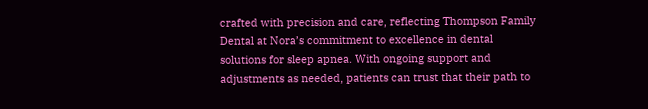crafted with precision and care, reflecting Thompson Family Dental at Nora’s commitment to excellence in dental solutions for sleep apnea. With ongoing support and adjustments as needed, patients can trust that their path to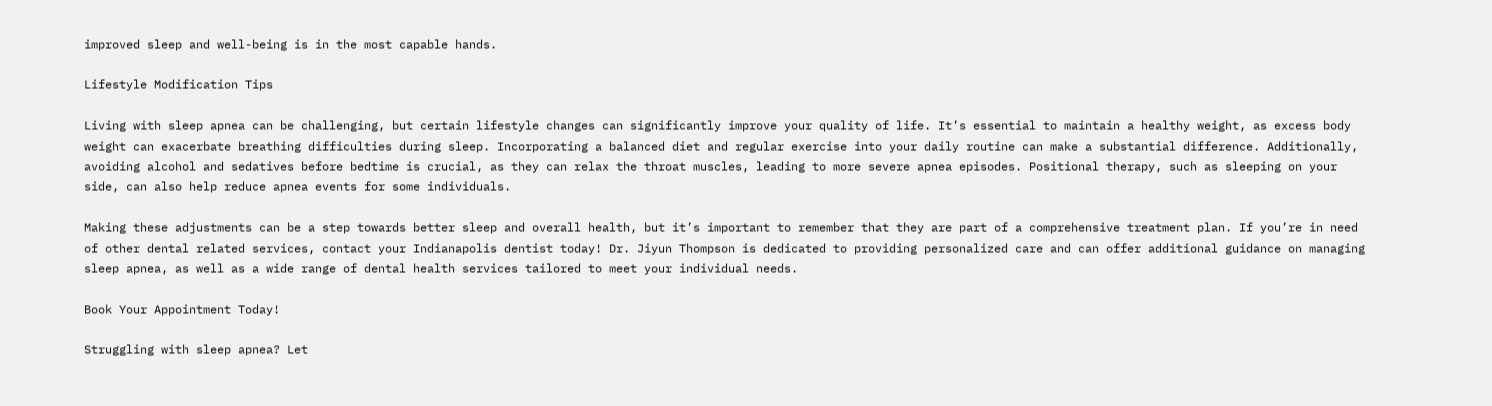improved sleep and well-being is in the most capable hands.

Lifestyle Modification Tips

Living with sleep apnea can be challenging, but certain lifestyle changes can significantly improve your quality of life. It’s essential to maintain a healthy weight, as excess body weight can exacerbate breathing difficulties during sleep. Incorporating a balanced diet and regular exercise into your daily routine can make a substantial difference. Additionally, avoiding alcohol and sedatives before bedtime is crucial, as they can relax the throat muscles, leading to more severe apnea episodes. Positional therapy, such as sleeping on your side, can also help reduce apnea events for some individuals.

Making these adjustments can be a step towards better sleep and overall health, but it’s important to remember that they are part of a comprehensive treatment plan. If you’re in need of other dental related services, contact your Indianapolis dentist today! Dr. Jiyun Thompson is dedicated to providing personalized care and can offer additional guidance on managing sleep apnea, as well as a wide range of dental health services tailored to meet your individual needs.

Book Your Appointment Today!

Struggling with sleep apnea? Let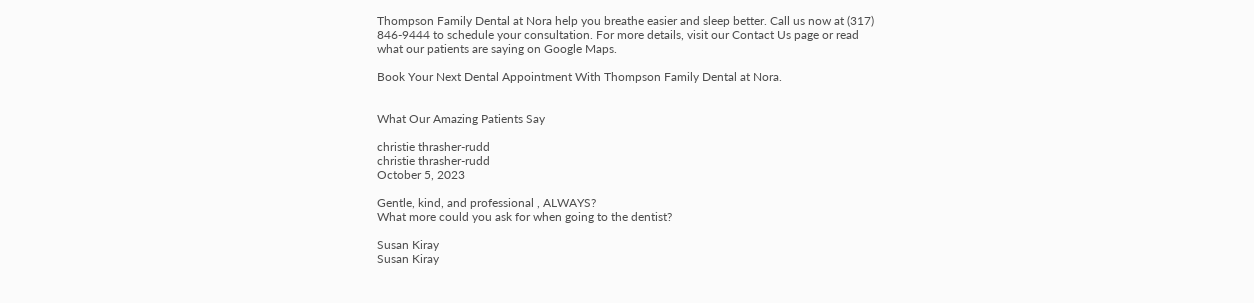Thompson Family Dental at Nora help you breathe easier and sleep better. Call us now at (317) 846-9444 to schedule your consultation. For more details, visit our Contact Us page or read what our patients are saying on Google Maps.

Book Your Next Dental Appointment With Thompson Family Dental at Nora.


What Our Amazing Patients Say

christie thrasher-rudd
christie thrasher-rudd
October 5, 2023

Gentle, kind, and professional , ALWAYS?
What more could you ask for when going to the dentist?

Susan Kiray
Susan Kiray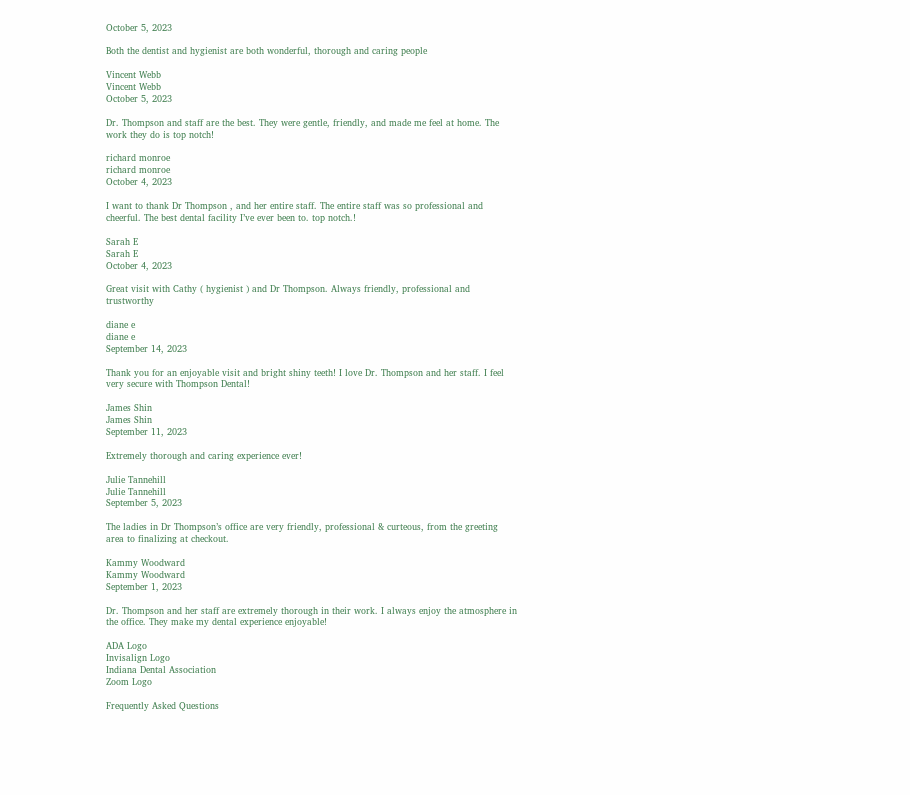October 5, 2023

Both the dentist and hygienist are both wonderful, thorough and caring people

Vincent Webb
Vincent Webb
October 5, 2023

Dr. Thompson and staff are the best. They were gentle, friendly, and made me feel at home. The work they do is top notch!

richard monroe
richard monroe
October 4, 2023

I want to thank Dr Thompson , and her entire staff. The entire staff was so professional and cheerful. The best dental facility I’ve ever been to. top notch.!

Sarah E
Sarah E
October 4, 2023

Great visit with Cathy ( hygienist ) and Dr Thompson. Always friendly, professional and trustworthy

diane e
diane e
September 14, 2023

Thank you for an enjoyable visit and bright shiny teeth! I love Dr. Thompson and her staff. I feel very secure with Thompson Dental!

James Shin
James Shin
September 11, 2023

Extremely thorough and caring experience ever!

Julie Tannehill
Julie Tannehill
September 5, 2023

The ladies in Dr Thompson’s office are very friendly, professional & curteous, from the greeting area to finalizing at checkout.

Kammy Woodward
Kammy Woodward
September 1, 2023

Dr. Thompson and her staff are extremely thorough in their work. I always enjoy the atmosphere in the office. They make my dental experience enjoyable!

ADA Logo
Invisalign Logo
Indiana Dental Association
Zoom Logo

Frequently Asked Questions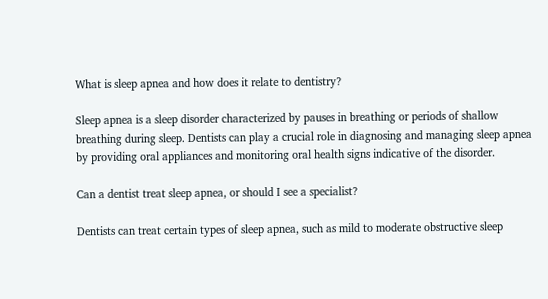What is sleep apnea and how does it relate to dentistry?

Sleep apnea is a sleep disorder characterized by pauses in breathing or periods of shallow breathing during sleep. Dentists can play a crucial role in diagnosing and managing sleep apnea by providing oral appliances and monitoring oral health signs indicative of the disorder.

Can a dentist treat sleep apnea, or should I see a specialist?

Dentists can treat certain types of sleep apnea, such as mild to moderate obstructive sleep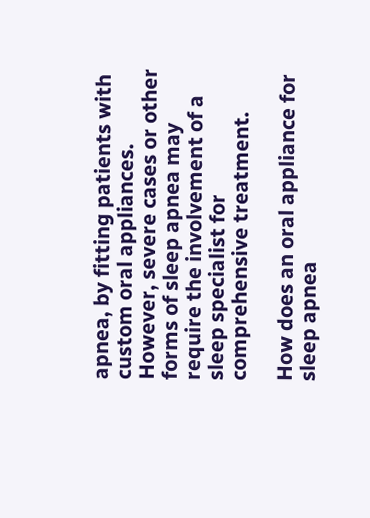apnea, by fitting patients with custom oral appliances. However, severe cases or other forms of sleep apnea may require the involvement of a sleep specialist for comprehensive treatment.

How does an oral appliance for sleep apnea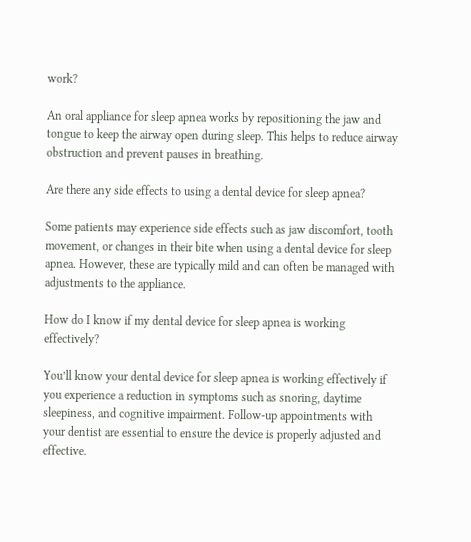work?

An oral appliance for sleep apnea works by repositioning the jaw and tongue to keep the airway open during sleep. This helps to reduce airway obstruction and prevent pauses in breathing.

Are there any side effects to using a dental device for sleep apnea?

Some patients may experience side effects such as jaw discomfort, tooth movement, or changes in their bite when using a dental device for sleep apnea. However, these are typically mild and can often be managed with adjustments to the appliance.

How do I know if my dental device for sleep apnea is working effectively?

You’ll know your dental device for sleep apnea is working effectively if you experience a reduction in symptoms such as snoring, daytime sleepiness, and cognitive impairment. Follow-up appointments with your dentist are essential to ensure the device is properly adjusted and effective.